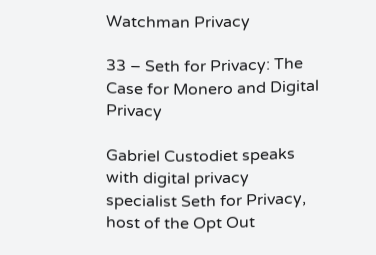Watchman Privacy

33 – Seth for Privacy: The Case for Monero and Digital Privacy

Gabriel Custodiet speaks with digital privacy specialist Seth for Privacy, host of the Opt Out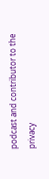podcast and contributor to the privacy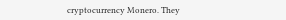cryptocurrency Monero. They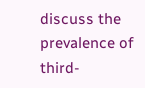discuss the prevalence of third-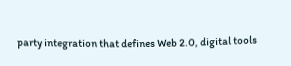party integration that defines Web 2.0, digital tools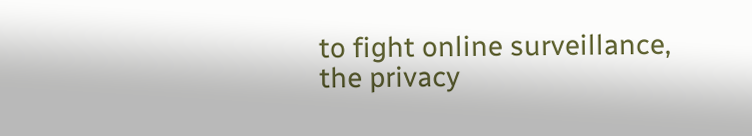to fight online surveillance, the privacy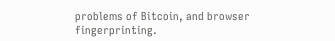problems of Bitcoin, and browser fingerprinting.